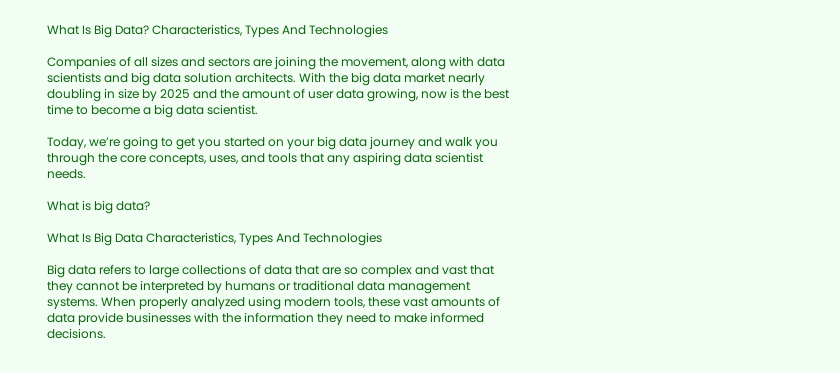What Is Big Data? Characteristics, Types And Technologies

Companies of all sizes and sectors are joining the movement, along with data scientists and big data solution architects. With the big data market nearly doubling in size by 2025 and the amount of user data growing, now is the best time to become a big data scientist.

Today, we’re going to get you started on your big data journey and walk you through the core concepts, uses, and tools that any aspiring data scientist needs.

What is big data?

What Is Big Data Characteristics, Types And Technologies

Big data refers to large collections of data that are so complex and vast that they cannot be interpreted by humans or traditional data management systems. When properly analyzed using modern tools, these vast amounts of data provide businesses with the information they need to make informed decisions.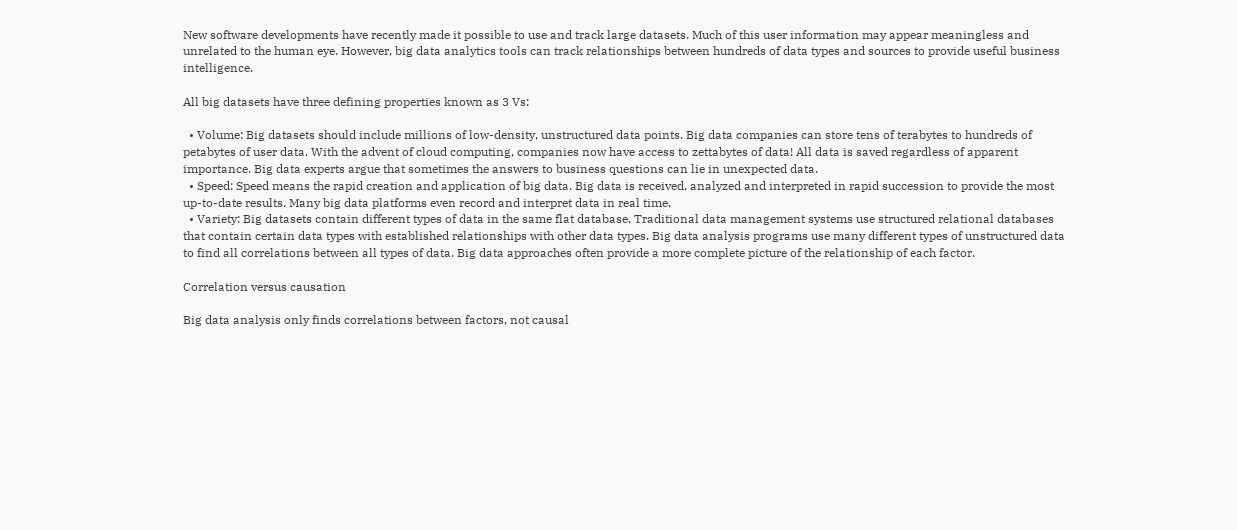New software developments have recently made it possible to use and track large datasets. Much of this user information may appear meaningless and unrelated to the human eye. However, big data analytics tools can track relationships between hundreds of data types and sources to provide useful business intelligence.

All big datasets have three defining properties known as 3 Vs:

  • Volume: Big datasets should include millions of low-density, unstructured data points. Big data companies can store tens of terabytes to hundreds of petabytes of user data. With the advent of cloud computing, companies now have access to zettabytes of data! All data is saved regardless of apparent importance. Big data experts argue that sometimes the answers to business questions can lie in unexpected data.
  • Speed: Speed means the rapid creation and application of big data. Big data is received, analyzed and interpreted in rapid succession to provide the most up-to-date results. Many big data platforms even record and interpret data in real time.
  • Variety: Big datasets contain different types of data in the same flat database. Traditional data management systems use structured relational databases that contain certain data types with established relationships with other data types. Big data analysis programs use many different types of unstructured data to find all correlations between all types of data. Big data approaches often provide a more complete picture of the relationship of each factor.

Correlation versus causation

Big data analysis only finds correlations between factors, not causal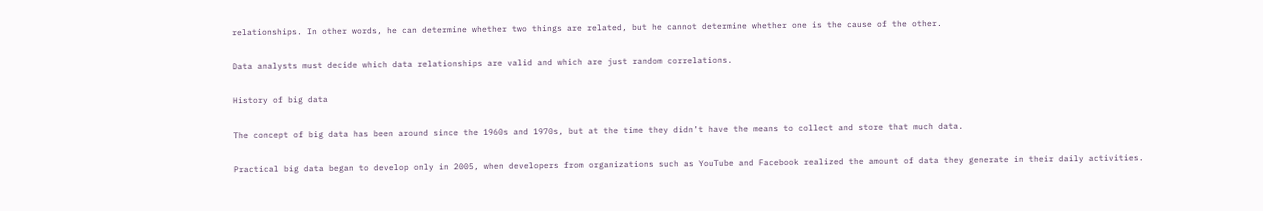relationships. In other words, he can determine whether two things are related, but he cannot determine whether one is the cause of the other.

Data analysts must decide which data relationships are valid and which are just random correlations.

History of big data

The concept of big data has been around since the 1960s and 1970s, but at the time they didn’t have the means to collect and store that much data.

Practical big data began to develop only in 2005, when developers from organizations such as YouTube and Facebook realized the amount of data they generate in their daily activities.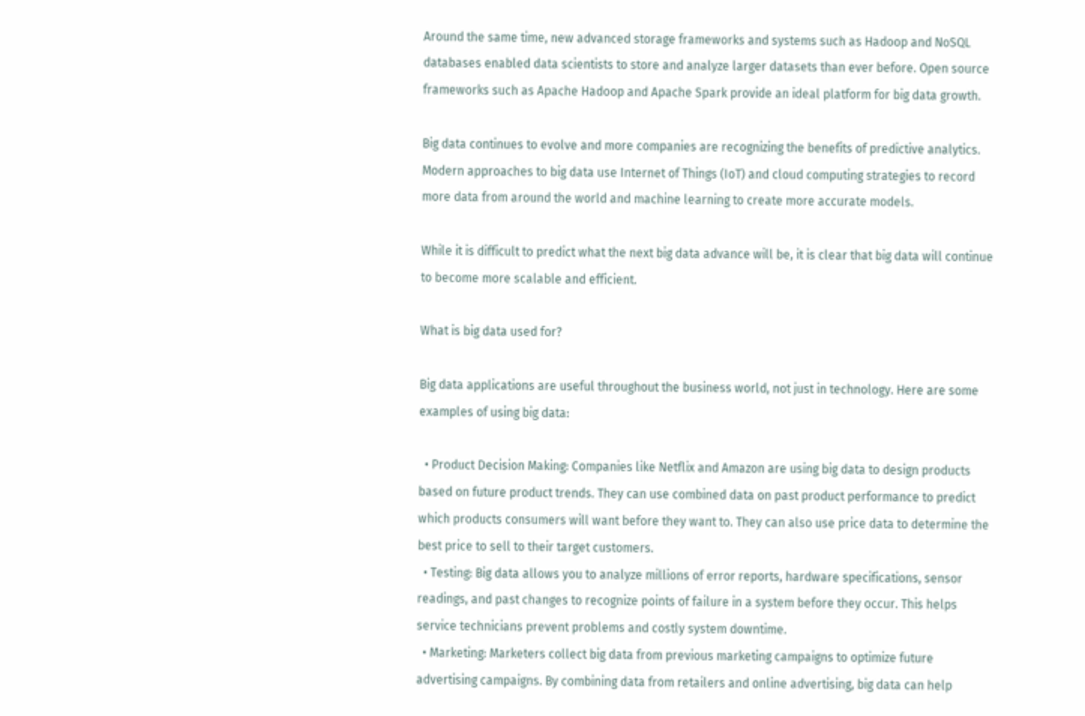Around the same time, new advanced storage frameworks and systems such as Hadoop and NoSQL databases enabled data scientists to store and analyze larger datasets than ever before. Open source frameworks such as Apache Hadoop and Apache Spark provide an ideal platform for big data growth.

Big data continues to evolve and more companies are recognizing the benefits of predictive analytics. Modern approaches to big data use Internet of Things (IoT) and cloud computing strategies to record more data from around the world and machine learning to create more accurate models.

While it is difficult to predict what the next big data advance will be, it is clear that big data will continue to become more scalable and efficient.

What is big data used for?

Big data applications are useful throughout the business world, not just in technology. Here are some examples of using big data:

  • Product Decision Making: Companies like Netflix and Amazon are using big data to design products based on future product trends. They can use combined data on past product performance to predict which products consumers will want before they want to. They can also use price data to determine the best price to sell to their target customers.
  • Testing: Big data allows you to analyze millions of error reports, hardware specifications, sensor readings, and past changes to recognize points of failure in a system before they occur. This helps service technicians prevent problems and costly system downtime.
  • Marketing: Marketers collect big data from previous marketing campaigns to optimize future advertising campaigns. By combining data from retailers and online advertising, big data can help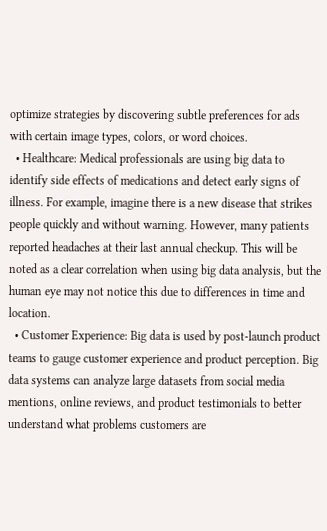optimize strategies by discovering subtle preferences for ads with certain image types, colors, or word choices.
  • Healthcare: Medical professionals are using big data to identify side effects of medications and detect early signs of illness. For example, imagine there is a new disease that strikes people quickly and without warning. However, many patients reported headaches at their last annual checkup. This will be noted as a clear correlation when using big data analysis, but the human eye may not notice this due to differences in time and location.
  • Customer Experience: Big data is used by post-launch product teams to gauge customer experience and product perception. Big data systems can analyze large datasets from social media mentions, online reviews, and product testimonials to better understand what problems customers are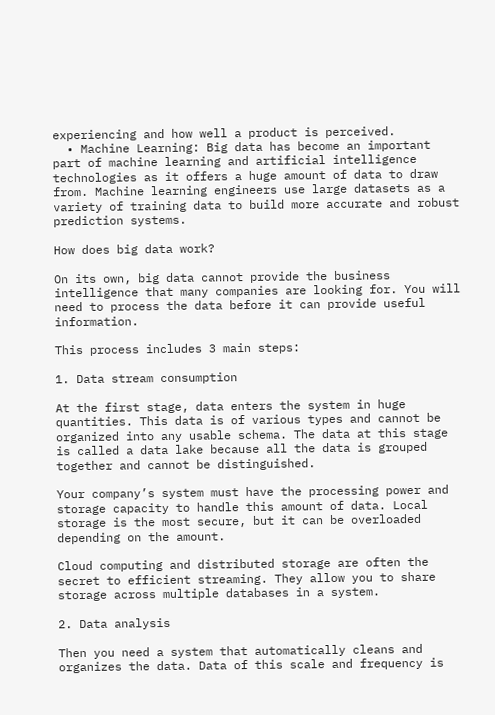experiencing and how well a product is perceived.
  • Machine Learning: Big data has become an important part of machine learning and artificial intelligence technologies as it offers a huge amount of data to draw from. Machine learning engineers use large datasets as a variety of training data to build more accurate and robust prediction systems.

How does big data work?

On its own, big data cannot provide the business intelligence that many companies are looking for. You will need to process the data before it can provide useful information.

This process includes 3 main steps:

1. Data stream consumption

At the first stage, data enters the system in huge quantities. This data is of various types and cannot be organized into any usable schema. The data at this stage is called a data lake because all the data is grouped together and cannot be distinguished.

Your company’s system must have the processing power and storage capacity to handle this amount of data. Local storage is the most secure, but it can be overloaded depending on the amount.

Cloud computing and distributed storage are often the secret to efficient streaming. They allow you to share storage across multiple databases in a system.

2. Data analysis

Then you need a system that automatically cleans and organizes the data. Data of this scale and frequency is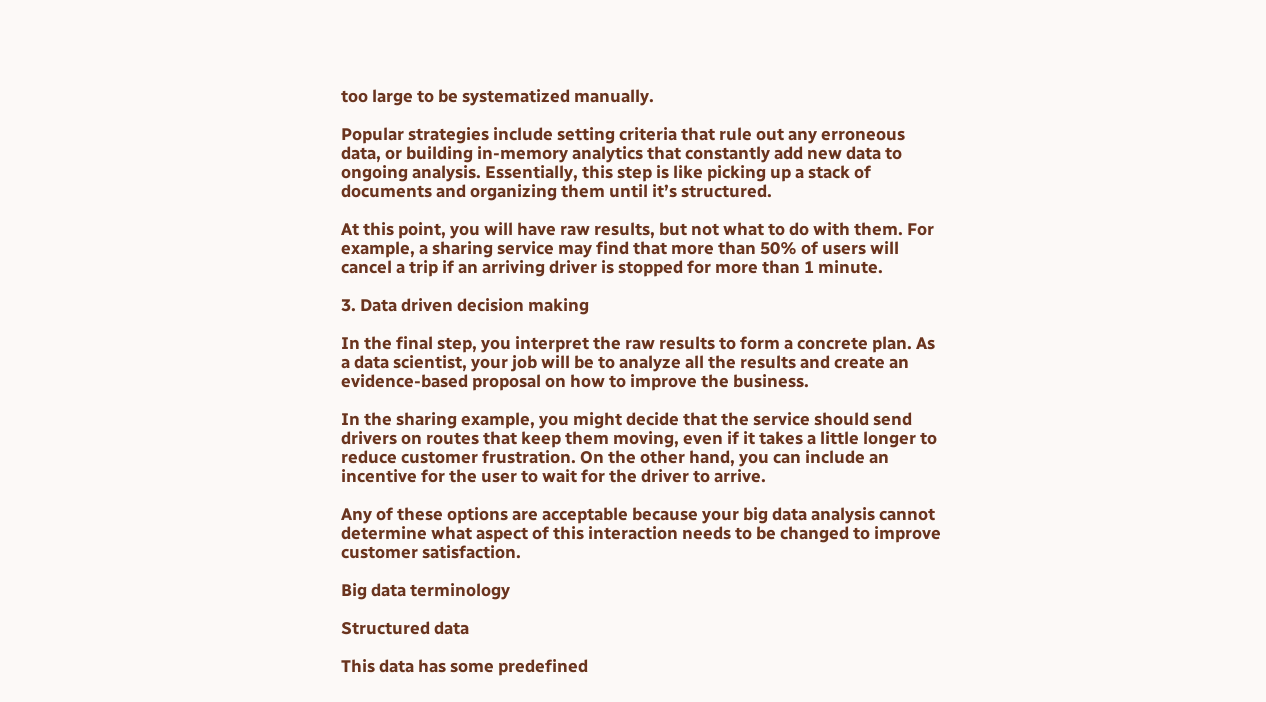too large to be systematized manually.

Popular strategies include setting criteria that rule out any erroneous data, or building in-memory analytics that constantly add new data to ongoing analysis. Essentially, this step is like picking up a stack of documents and organizing them until it’s structured.

At this point, you will have raw results, but not what to do with them. For example, a sharing service may find that more than 50% of users will cancel a trip if an arriving driver is stopped for more than 1 minute.

3. Data driven decision making

In the final step, you interpret the raw results to form a concrete plan. As a data scientist, your job will be to analyze all the results and create an evidence-based proposal on how to improve the business.

In the sharing example, you might decide that the service should send drivers on routes that keep them moving, even if it takes a little longer to reduce customer frustration. On the other hand, you can include an incentive for the user to wait for the driver to arrive.

Any of these options are acceptable because your big data analysis cannot determine what aspect of this interaction needs to be changed to improve customer satisfaction.

Big data terminology

Structured data

This data has some predefined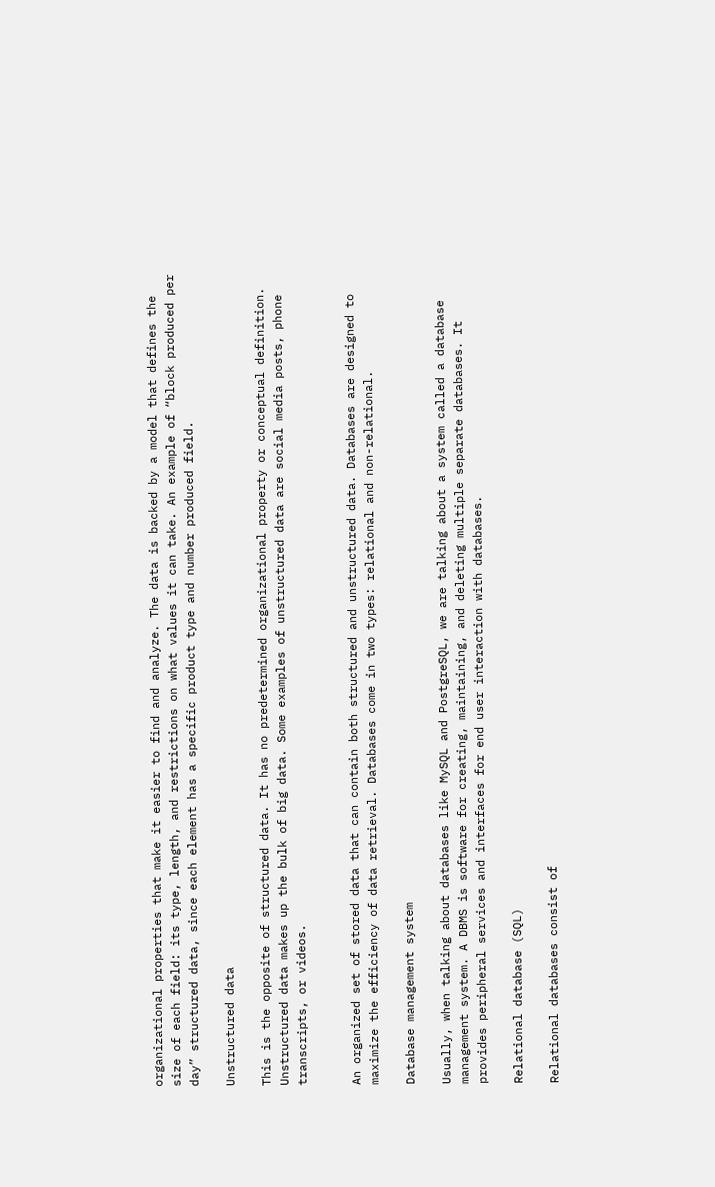organizational properties that make it easier to find and analyze. The data is backed by a model that defines the size of each field: its type, length, and restrictions on what values it can take. An example of “block produced per day” structured data, since each element has a specific product type and number produced field.

Unstructured data

This is the opposite of structured data. It has no predetermined organizational property or conceptual definition. Unstructured data makes up the bulk of big data. Some examples of unstructured data are social media posts, phone transcripts, or videos.


An organized set of stored data that can contain both structured and unstructured data. Databases are designed to maximize the efficiency of data retrieval. Databases come in two types: relational and non-relational.

Database management system

Usually, when talking about databases like MySQL and PostgreSQL, we are talking about a system called a database management system. A DBMS is software for creating, maintaining, and deleting multiple separate databases. It provides peripheral services and interfaces for end user interaction with databases.

Relational database (SQL)

Relational databases consist of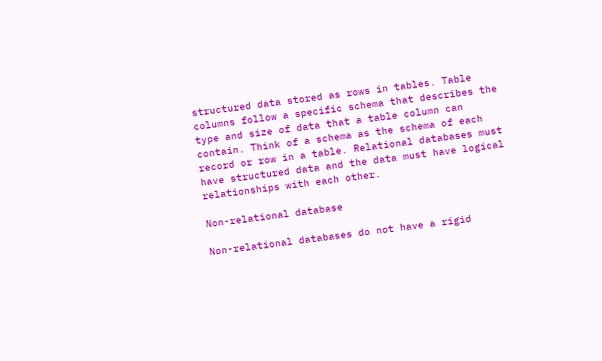structured data stored as rows in tables. Table columns follow a specific schema that describes the type and size of data that a table column can contain. Think of a schema as the schema of each record or row in a table. Relational databases must have structured data and the data must have logical relationships with each other.

Non-relational database

Non-relational databases do not have a rigid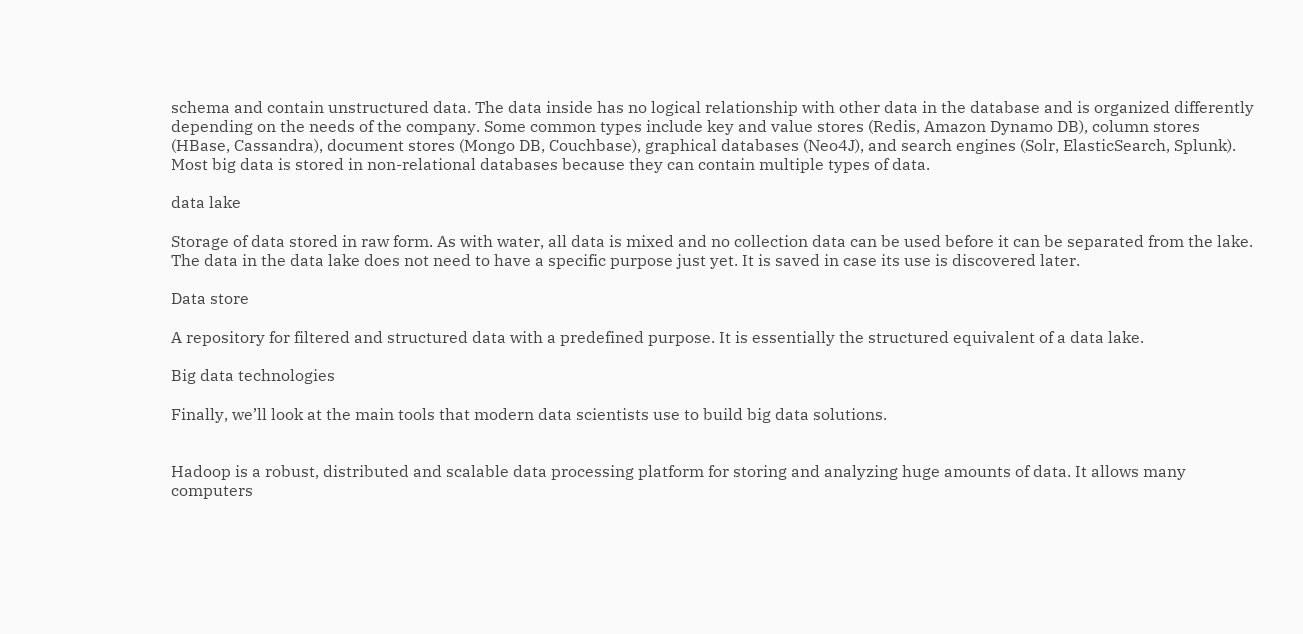schema and contain unstructured data. The data inside has no logical relationship with other data in the database and is organized differently depending on the needs of the company. Some common types include key and value stores (Redis, Amazon Dynamo DB), column stores (HBase, Cassandra), document stores (Mongo DB, Couchbase), graphical databases (Neo4J), and search engines (Solr, ElasticSearch, Splunk). Most big data is stored in non-relational databases because they can contain multiple types of data.

data lake

Storage of data stored in raw form. As with water, all data is mixed and no collection data can be used before it can be separated from the lake. The data in the data lake does not need to have a specific purpose just yet. It is saved in case its use is discovered later.

Data store

A repository for filtered and structured data with a predefined purpose. It is essentially the structured equivalent of a data lake.

Big data technologies

Finally, we’ll look at the main tools that modern data scientists use to build big data solutions.


Hadoop is a robust, distributed and scalable data processing platform for storing and analyzing huge amounts of data. It allows many computers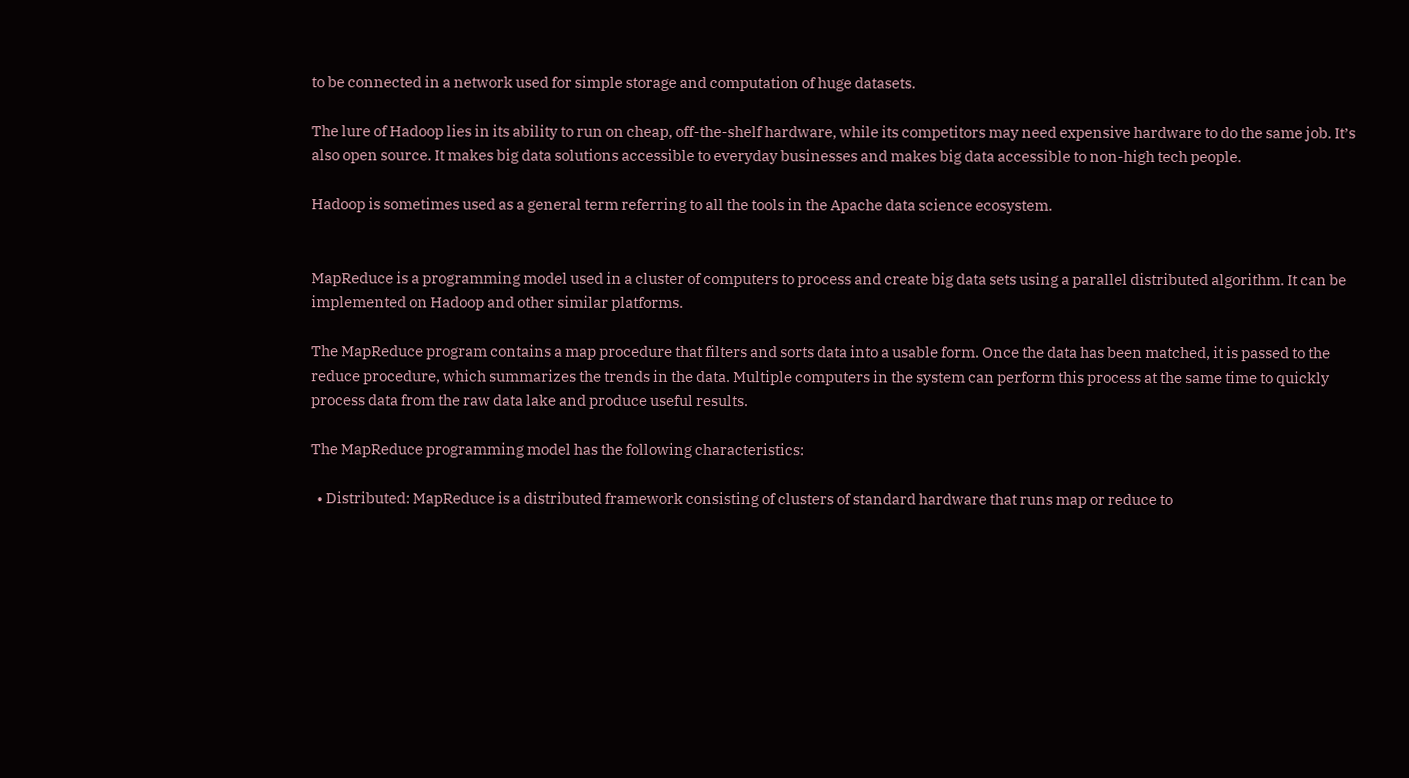to be connected in a network used for simple storage and computation of huge datasets.

The lure of Hadoop lies in its ability to run on cheap, off-the-shelf hardware, while its competitors may need expensive hardware to do the same job. It’s also open source. It makes big data solutions accessible to everyday businesses and makes big data accessible to non-high tech people.

Hadoop is sometimes used as a general term referring to all the tools in the Apache data science ecosystem.


MapReduce is a programming model used in a cluster of computers to process and create big data sets using a parallel distributed algorithm. It can be implemented on Hadoop and other similar platforms.

The MapReduce program contains a map procedure that filters and sorts data into a usable form. Once the data has been matched, it is passed to the reduce procedure, which summarizes the trends in the data. Multiple computers in the system can perform this process at the same time to quickly process data from the raw data lake and produce useful results.

The MapReduce programming model has the following characteristics:

  • Distributed: MapReduce is a distributed framework consisting of clusters of standard hardware that runs map or reduce to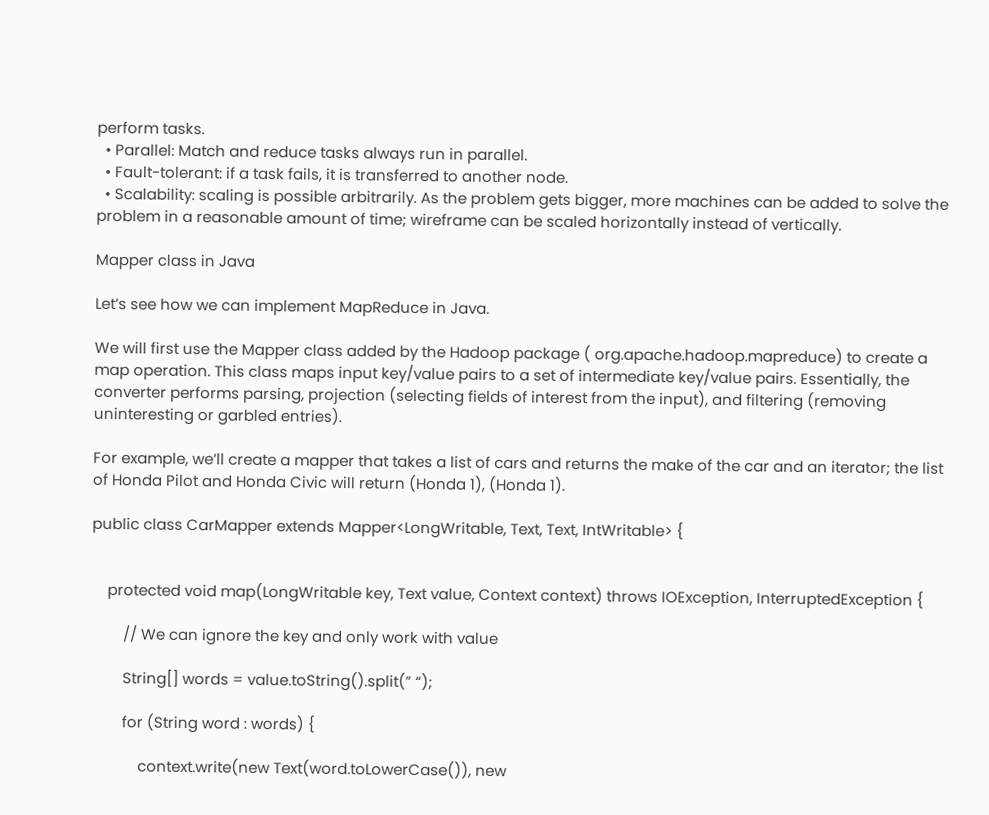perform tasks.
  • Parallel: Match and reduce tasks always run in parallel.
  • Fault-tolerant: if a task fails, it is transferred to another node.
  • Scalability: scaling is possible arbitrarily. As the problem gets bigger, more machines can be added to solve the problem in a reasonable amount of time; wireframe can be scaled horizontally instead of vertically.

Mapper class in Java

Let’s see how we can implement MapReduce in Java.

We will first use the Mapper class added by the Hadoop package ( org.apache.hadoop.mapreduce) to create a map operation. This class maps input key/value pairs to a set of intermediate key/value pairs. Essentially, the converter performs parsing, projection (selecting fields of interest from the input), and filtering (removing uninteresting or garbled entries).

For example, we’ll create a mapper that takes a list of cars and returns the make of the car and an iterator; the list of Honda Pilot and Honda Civic will return (Honda 1), (Honda 1).

public class CarMapper extends Mapper<LongWritable, Text, Text, IntWritable> {


    protected void map(LongWritable key, Text value, Context context) throws IOException, InterruptedException {

        // We can ignore the key and only work with value

        String[] words = value.toString().split(” “);

        for (String word : words) {

            context.write(new Text(word.toLowerCase()), new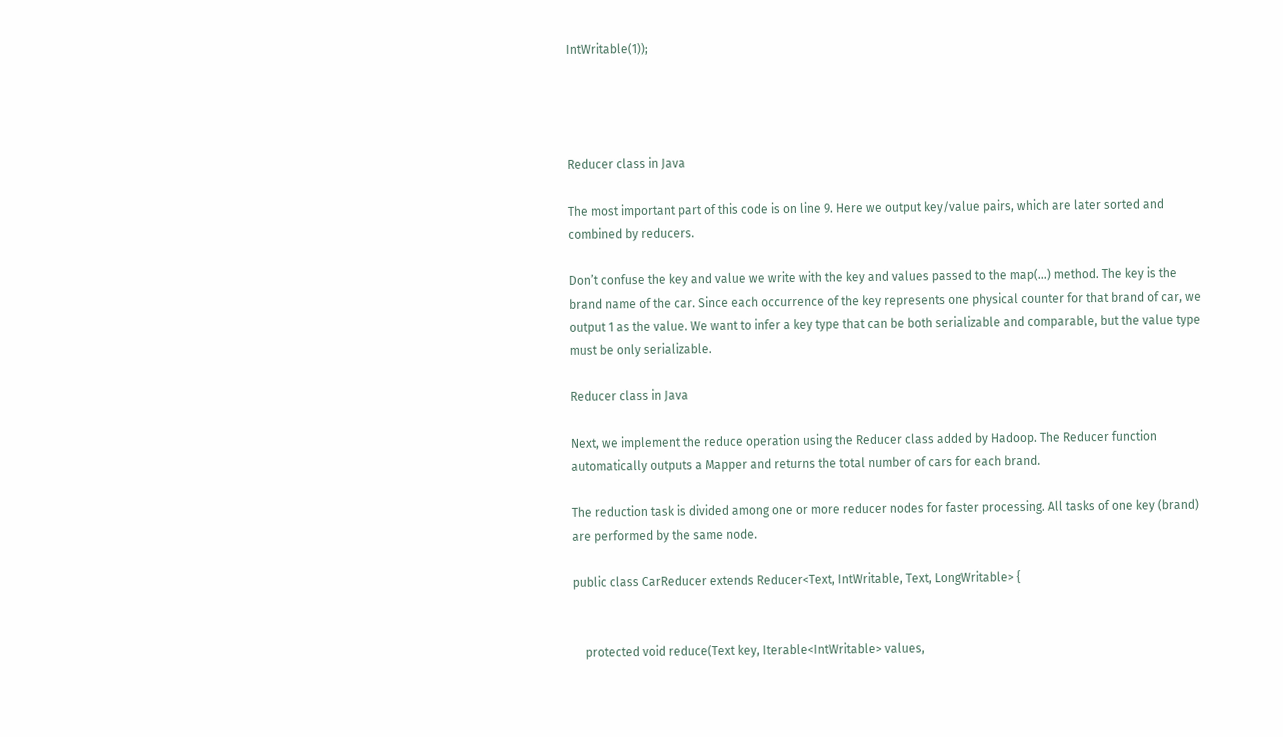IntWritable(1));




Reducer class in Java

The most important part of this code is on line 9. Here we output key/value pairs, which are later sorted and combined by reducers.

Don’t confuse the key and value we write with the key and values passed to the map(…) method. The key is the brand name of the car. Since each occurrence of the key represents one physical counter for that brand of car, we output 1 as the value. We want to infer a key type that can be both serializable and comparable, but the value type must be only serializable.

Reducer class in Java

Next, we implement the reduce operation using the Reducer class added by Hadoop. The Reducer function automatically outputs a Mapper and returns the total number of cars for each brand.

The reduction task is divided among one or more reducer nodes for faster processing. All tasks of one key (brand) are performed by the same node.

public class CarReducer extends Reducer<Text, IntWritable, Text, LongWritable> {


    protected void reduce(Text key, Iterable<IntWritable> values,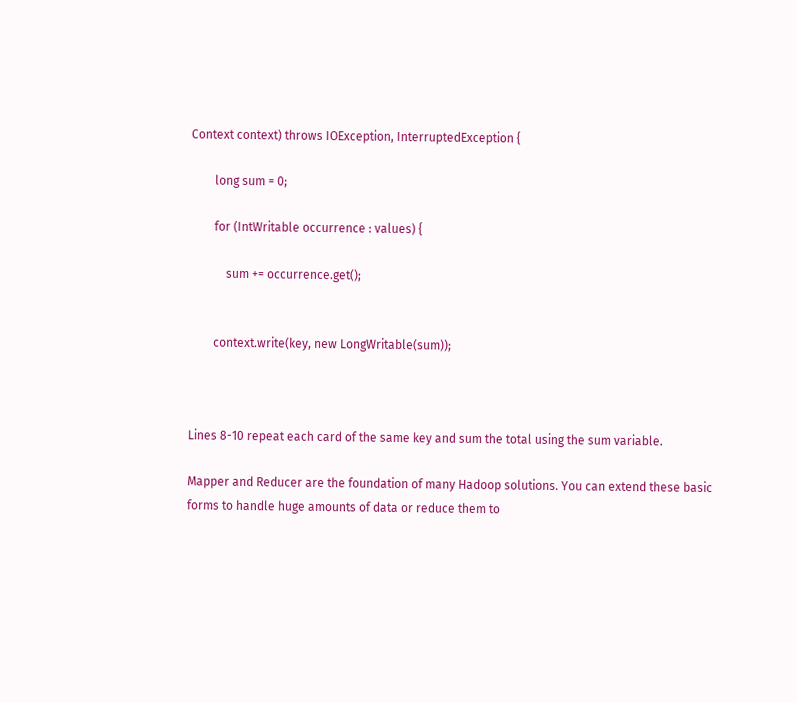Context context) throws IOException, InterruptedException {

        long sum = 0;

        for (IntWritable occurrence : values) {

            sum += occurrence.get();


        context.write(key, new LongWritable(sum));



Lines 8-10 repeat each card of the same key and sum the total using the sum variable.

Mapper and Reducer are the foundation of many Hadoop solutions. You can extend these basic forms to handle huge amounts of data or reduce them to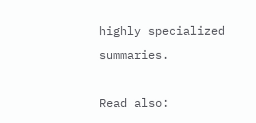highly specialized summaries.

Read also: